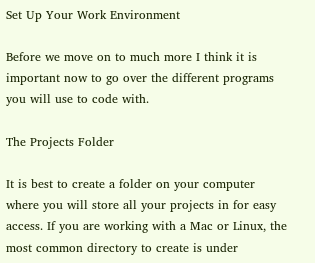Set Up Your Work Environment

Before we move on to much more I think it is important now to go over the different programs you will use to code with.

The Projects Folder

It is best to create a folder on your computer where you will store all your projects in for easy access. If you are working with a Mac or Linux, the most common directory to create is under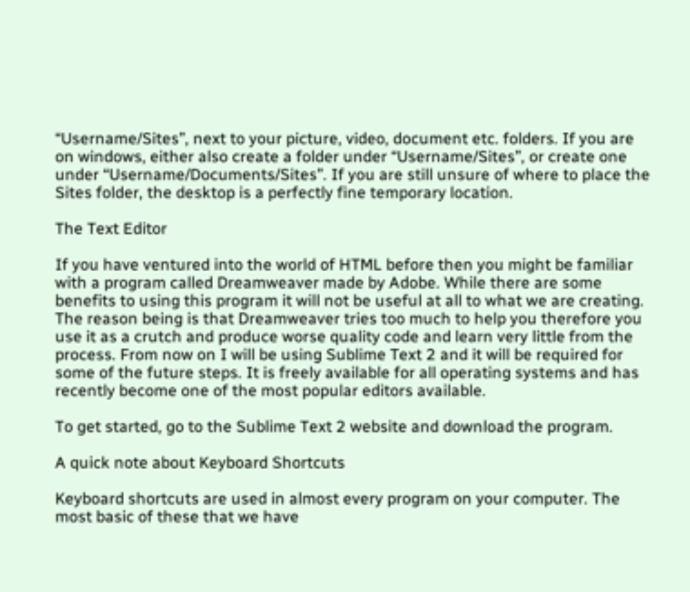“Username/Sites”, next to your picture, video, document etc. folders. If you are on windows, either also create a folder under “Username/Sites”, or create one under “Username/Documents/Sites”. If you are still unsure of where to place the Sites folder, the desktop is a perfectly fine temporary location.

The Text Editor

If you have ventured into the world of HTML before then you might be familiar with a program called Dreamweaver made by Adobe. While there are some benefits to using this program it will not be useful at all to what we are creating. The reason being is that Dreamweaver tries too much to help you therefore you use it as a crutch and produce worse quality code and learn very little from the process. From now on I will be using Sublime Text 2 and it will be required for some of the future steps. It is freely available for all operating systems and has recently become one of the most popular editors available.

To get started, go to the Sublime Text 2 website and download the program.

A quick note about Keyboard Shortcuts

Keyboard shortcuts are used in almost every program on your computer. The most basic of these that we have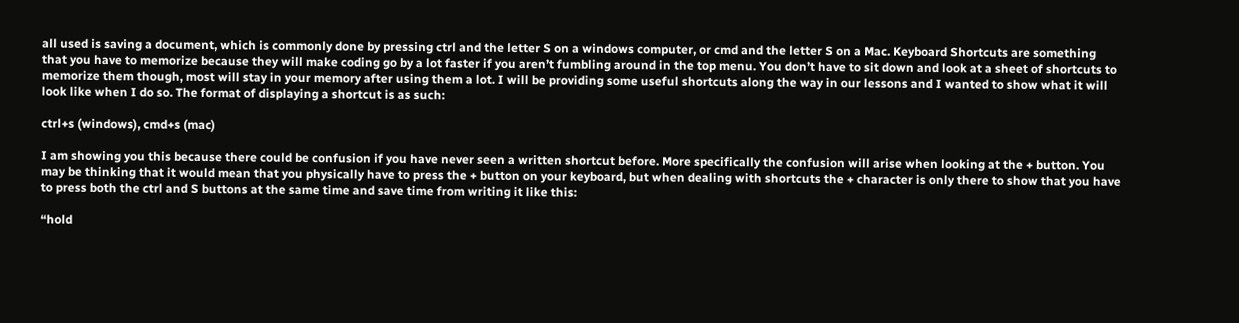all used is saving a document, which is commonly done by pressing ctrl and the letter S on a windows computer, or cmd and the letter S on a Mac. Keyboard Shortcuts are something that you have to memorize because they will make coding go by a lot faster if you aren’t fumbling around in the top menu. You don’t have to sit down and look at a sheet of shortcuts to memorize them though, most will stay in your memory after using them a lot. I will be providing some useful shortcuts along the way in our lessons and I wanted to show what it will look like when I do so. The format of displaying a shortcut is as such:

ctrl+s (windows), cmd+s (mac)

I am showing you this because there could be confusion if you have never seen a written shortcut before. More specifically the confusion will arise when looking at the + button. You may be thinking that it would mean that you physically have to press the + button on your keyboard, but when dealing with shortcuts the + character is only there to show that you have to press both the ctrl and S buttons at the same time and save time from writing it like this:

“hold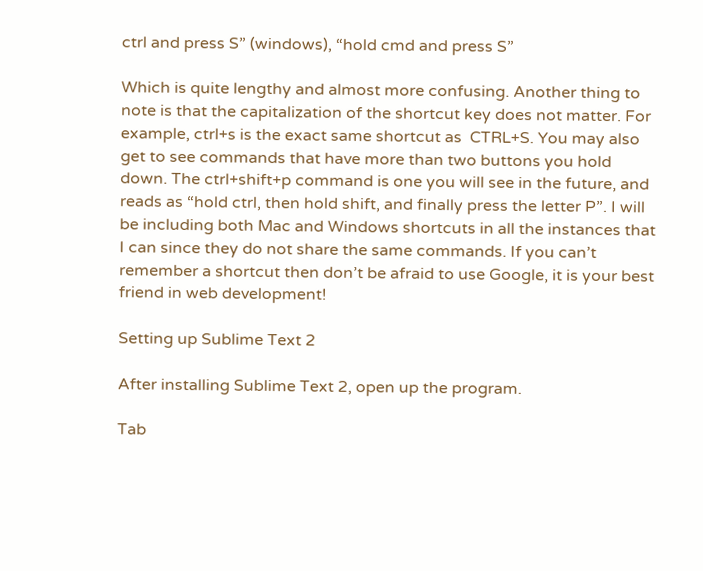ctrl and press S” (windows), “hold cmd and press S”

Which is quite lengthy and almost more confusing. Another thing to note is that the capitalization of the shortcut key does not matter. For example, ctrl+s is the exact same shortcut as  CTRL+S. You may also get to see commands that have more than two buttons you hold down. The ctrl+shift+p command is one you will see in the future, and reads as “hold ctrl, then hold shift, and finally press the letter P”. I will be including both Mac and Windows shortcuts in all the instances that I can since they do not share the same commands. If you can’t remember a shortcut then don’t be afraid to use Google, it is your best friend in web development!

Setting up Sublime Text 2

After installing Sublime Text 2, open up the program.

Tab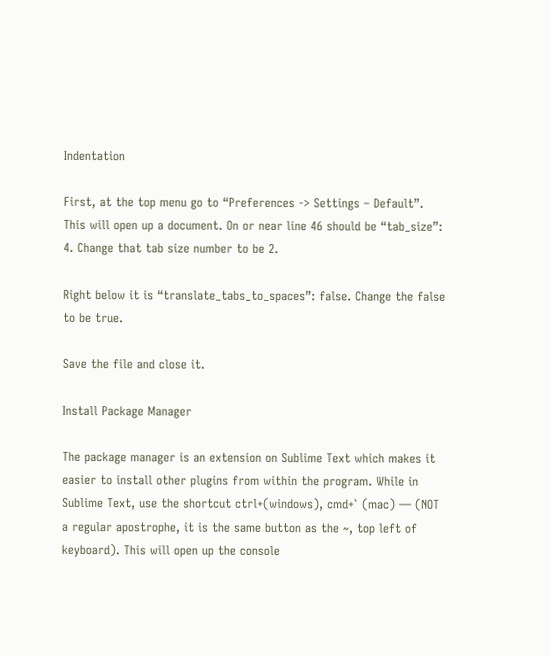Indentation

First, at the top menu go to “Preferences -> Settings – Default”. This will open up a document. On or near line 46 should be “tab_size”: 4. Change that tab size number to be 2.

Right below it is “translate_tabs_to_spaces”: false. Change the false to be true.

Save the file and close it.

Install Package Manager

The package manager is an extension on Sublime Text which makes it easier to install other plugins from within the program. While in Sublime Text, use the shortcut ctrl+(windows), cmd+` (mac) — (NOT a regular apostrophe, it is the same button as the ~, top left of keyboard). This will open up the console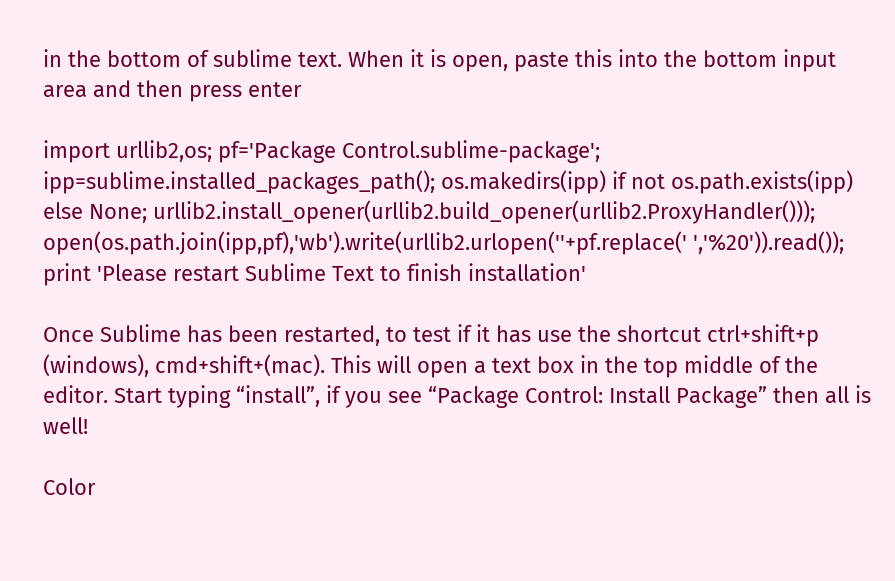in the bottom of sublime text. When it is open, paste this into the bottom input area and then press enter

import urllib2,os; pf='Package Control.sublime-package'; ipp=sublime.installed_packages_path(); os.makedirs(ipp) if not os.path.exists(ipp) else None; urllib2.install_opener(urllib2.build_opener(urllib2.ProxyHandler())); open(os.path.join(ipp,pf),'wb').write(urllib2.urlopen(''+pf.replace(' ','%20')).read()); print 'Please restart Sublime Text to finish installation'

Once Sublime has been restarted, to test if it has use the shortcut ctrl+shift+p (windows), cmd+shift+(mac). This will open a text box in the top middle of the editor. Start typing “install”, if you see “Package Control: Install Package” then all is well!

Color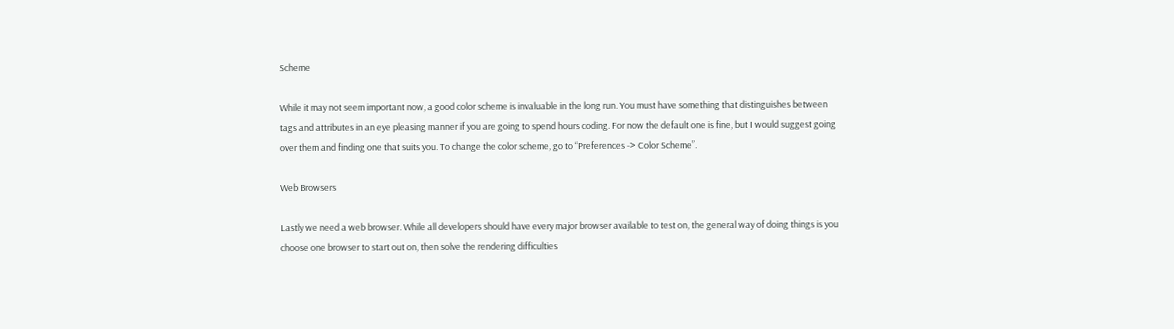Scheme

While it may not seem important now, a good color scheme is invaluable in the long run. You must have something that distinguishes between tags and attributes in an eye pleasing manner if you are going to spend hours coding. For now the default one is fine, but I would suggest going over them and finding one that suits you. To change the color scheme, go to “Preferences -> Color Scheme”.

Web Browsers

Lastly we need a web browser. While all developers should have every major browser available to test on, the general way of doing things is you choose one browser to start out on, then solve the rendering difficulties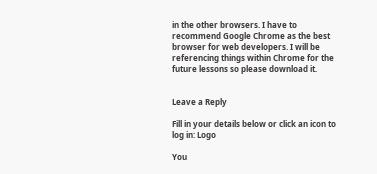in the other browsers. I have to recommend Google Chrome as the best browser for web developers. I will be referencing things within Chrome for the future lessons so please download it.


Leave a Reply

Fill in your details below or click an icon to log in: Logo

You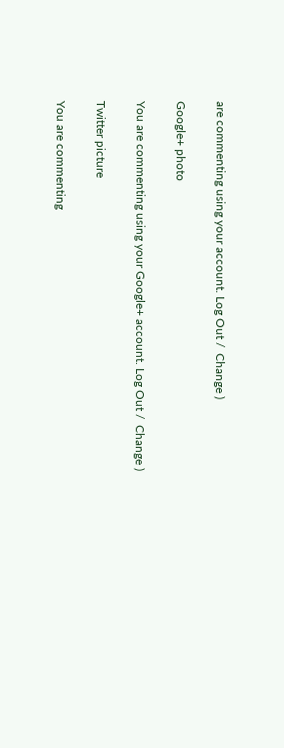are commenting using your account. Log Out /  Change )

Google+ photo

You are commenting using your Google+ account. Log Out /  Change )

Twitter picture

You are commenting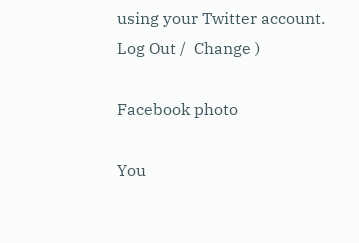using your Twitter account. Log Out /  Change )

Facebook photo

You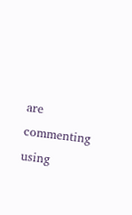are commenting using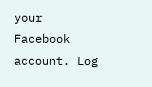your Facebook account. Log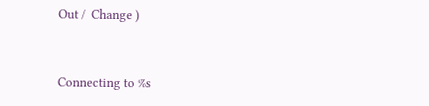Out /  Change )


Connecting to %s